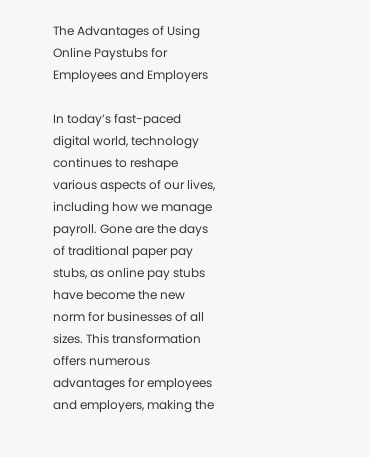The Advantages of Using Online Paystubs for Employees and Employers

In today’s fast-paced digital world, technology continues to reshape various aspects of our lives, including how we manage payroll. Gone are the days of traditional paper pay stubs, as online pay stubs have become the new norm for businesses of all sizes. This transformation offers numerous advantages for employees and employers, making the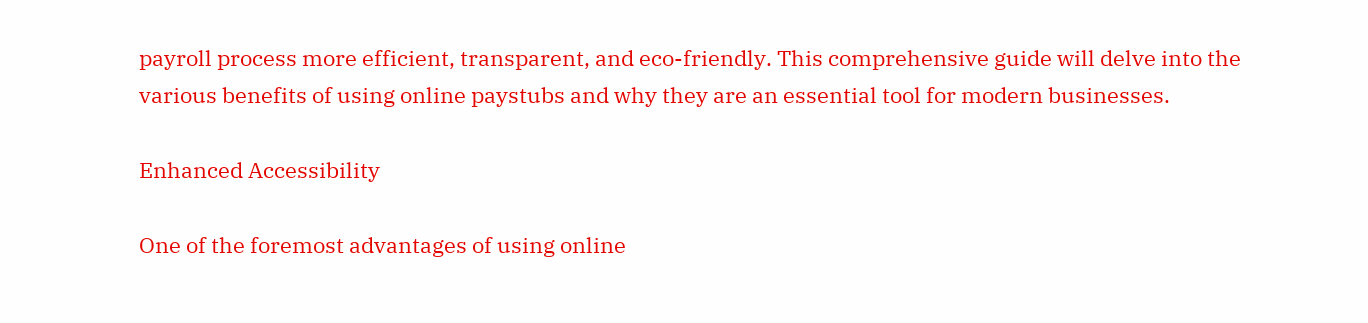payroll process more efficient, transparent, and eco-friendly. This comprehensive guide will delve into the various benefits of using online paystubs and why they are an essential tool for modern businesses.

Enhanced Accessibility

One of the foremost advantages of using online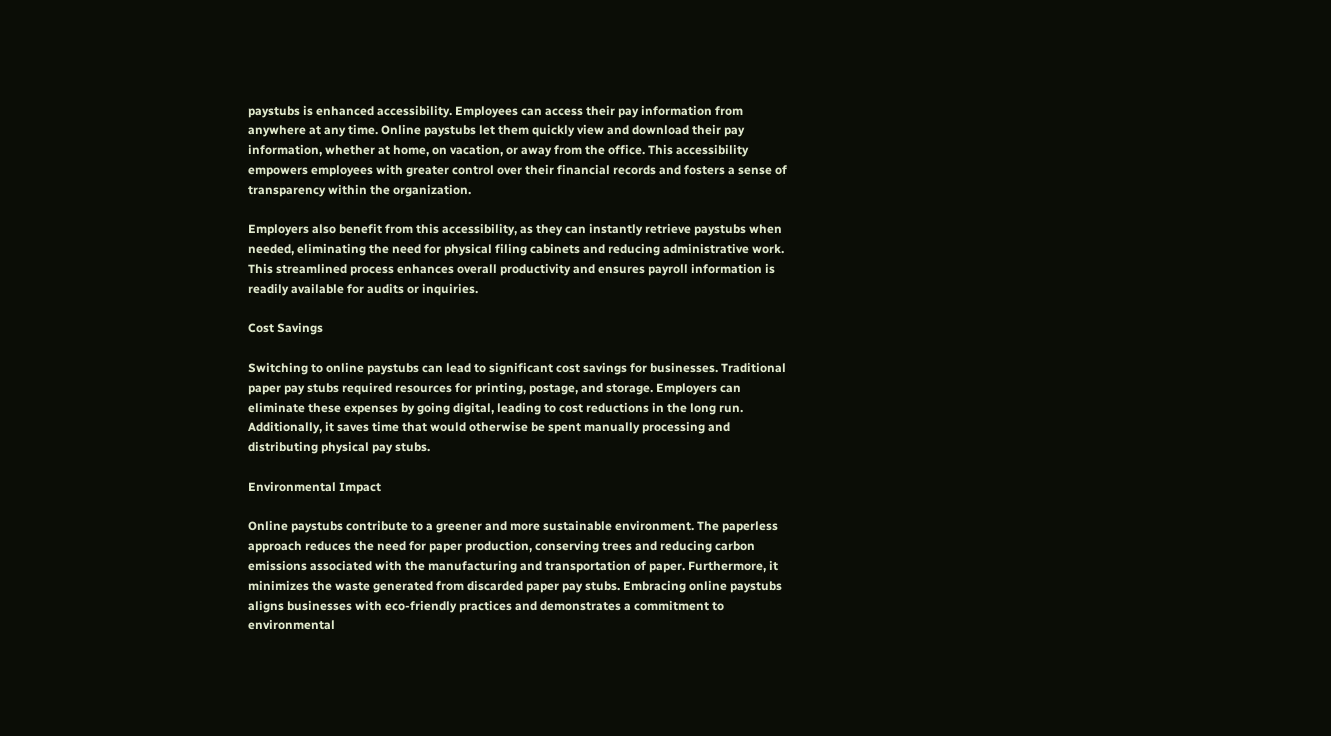paystubs is enhanced accessibility. Employees can access their pay information from anywhere at any time. Online paystubs let them quickly view and download their pay information, whether at home, on vacation, or away from the office. This accessibility empowers employees with greater control over their financial records and fosters a sense of transparency within the organization.

Employers also benefit from this accessibility, as they can instantly retrieve paystubs when needed, eliminating the need for physical filing cabinets and reducing administrative work. This streamlined process enhances overall productivity and ensures payroll information is readily available for audits or inquiries.

Cost Savings

Switching to online paystubs can lead to significant cost savings for businesses. Traditional paper pay stubs required resources for printing, postage, and storage. Employers can eliminate these expenses by going digital, leading to cost reductions in the long run. Additionally, it saves time that would otherwise be spent manually processing and distributing physical pay stubs.

Environmental Impact

Online paystubs contribute to a greener and more sustainable environment. The paperless approach reduces the need for paper production, conserving trees and reducing carbon emissions associated with the manufacturing and transportation of paper. Furthermore, it minimizes the waste generated from discarded paper pay stubs. Embracing online paystubs aligns businesses with eco-friendly practices and demonstrates a commitment to environmental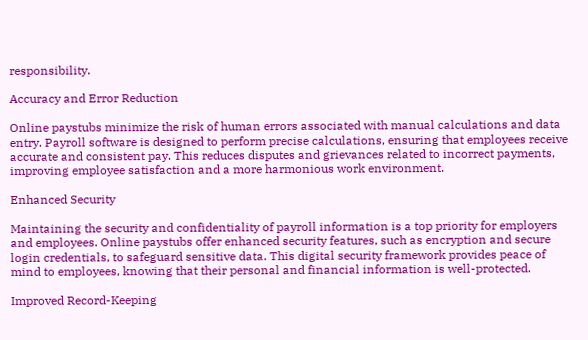responsibility.

Accuracy and Error Reduction

Online paystubs minimize the risk of human errors associated with manual calculations and data entry. Payroll software is designed to perform precise calculations, ensuring that employees receive accurate and consistent pay. This reduces disputes and grievances related to incorrect payments, improving employee satisfaction and a more harmonious work environment.

Enhanced Security

Maintaining the security and confidentiality of payroll information is a top priority for employers and employees. Online paystubs offer enhanced security features, such as encryption and secure login credentials, to safeguard sensitive data. This digital security framework provides peace of mind to employees, knowing that their personal and financial information is well-protected.

Improved Record-Keeping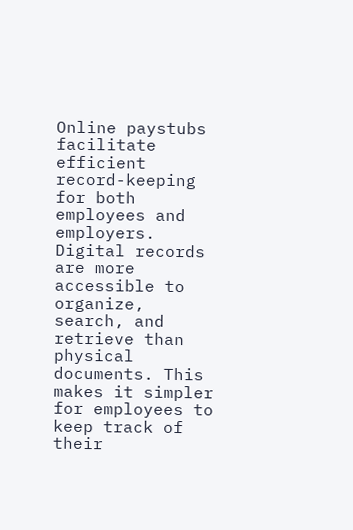Online paystubs facilitate efficient record-keeping for both employees and employers. Digital records are more accessible to organize, search, and retrieve than physical documents. This makes it simpler for employees to keep track of their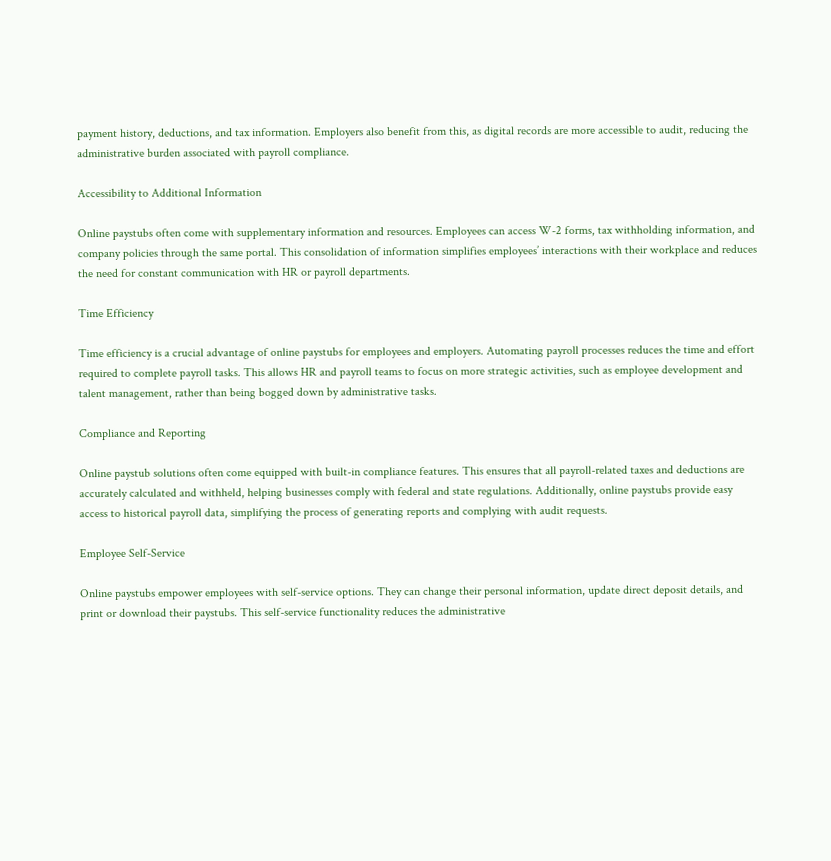payment history, deductions, and tax information. Employers also benefit from this, as digital records are more accessible to audit, reducing the administrative burden associated with payroll compliance.

Accessibility to Additional Information

Online paystubs often come with supplementary information and resources. Employees can access W-2 forms, tax withholding information, and company policies through the same portal. This consolidation of information simplifies employees’ interactions with their workplace and reduces the need for constant communication with HR or payroll departments.

Time Efficiency

Time efficiency is a crucial advantage of online paystubs for employees and employers. Automating payroll processes reduces the time and effort required to complete payroll tasks. This allows HR and payroll teams to focus on more strategic activities, such as employee development and talent management, rather than being bogged down by administrative tasks.

Compliance and Reporting

Online paystub solutions often come equipped with built-in compliance features. This ensures that all payroll-related taxes and deductions are accurately calculated and withheld, helping businesses comply with federal and state regulations. Additionally, online paystubs provide easy access to historical payroll data, simplifying the process of generating reports and complying with audit requests.

Employee Self-Service

Online paystubs empower employees with self-service options. They can change their personal information, update direct deposit details, and print or download their paystubs. This self-service functionality reduces the administrative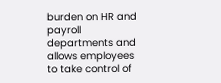burden on HR and payroll departments and allows employees to take control of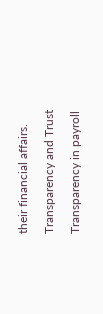their financial affairs.

Transparency and Trust

Transparency in payroll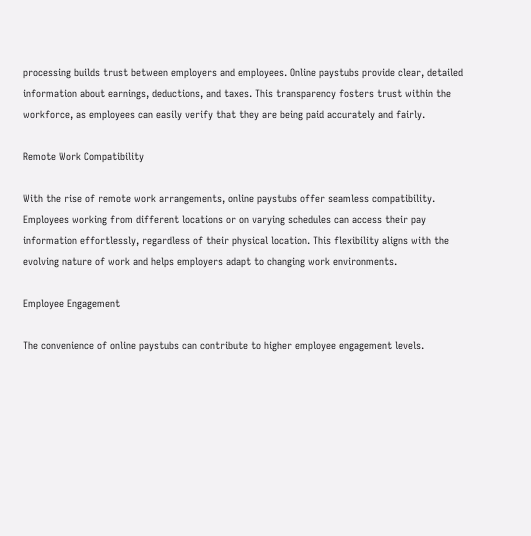processing builds trust between employers and employees. Online paystubs provide clear, detailed information about earnings, deductions, and taxes. This transparency fosters trust within the workforce, as employees can easily verify that they are being paid accurately and fairly.

Remote Work Compatibility

With the rise of remote work arrangements, online paystubs offer seamless compatibility. Employees working from different locations or on varying schedules can access their pay information effortlessly, regardless of their physical location. This flexibility aligns with the evolving nature of work and helps employers adapt to changing work environments.

Employee Engagement

The convenience of online paystubs can contribute to higher employee engagement levels.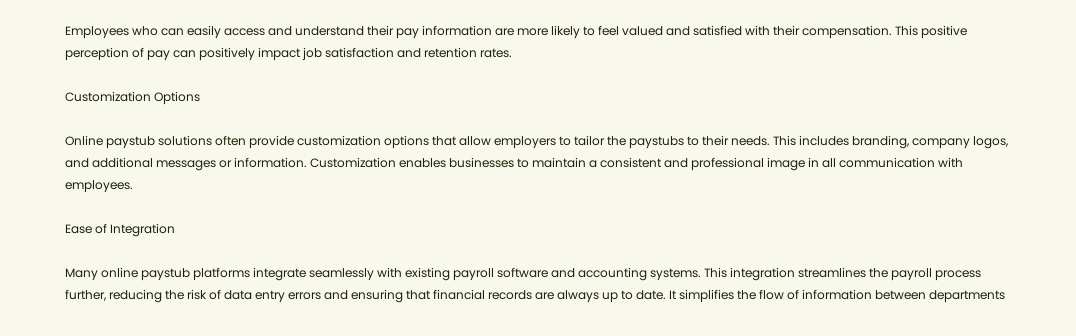Employees who can easily access and understand their pay information are more likely to feel valued and satisfied with their compensation. This positive perception of pay can positively impact job satisfaction and retention rates.

Customization Options

Online paystub solutions often provide customization options that allow employers to tailor the paystubs to their needs. This includes branding, company logos, and additional messages or information. Customization enables businesses to maintain a consistent and professional image in all communication with employees.

Ease of Integration

Many online paystub platforms integrate seamlessly with existing payroll software and accounting systems. This integration streamlines the payroll process further, reducing the risk of data entry errors and ensuring that financial records are always up to date. It simplifies the flow of information between departments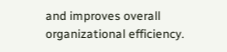and improves overall organizational efficiency.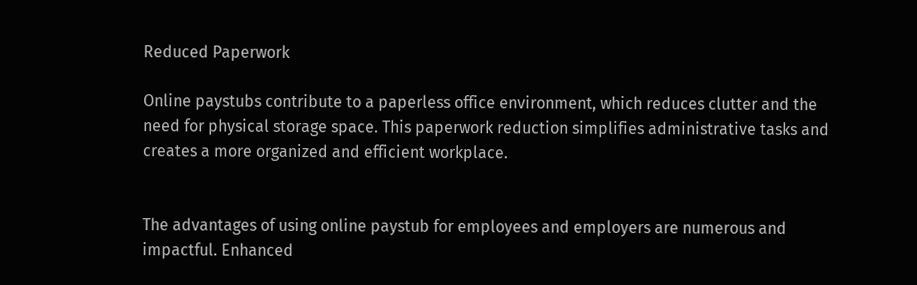Reduced Paperwork

Online paystubs contribute to a paperless office environment, which reduces clutter and the need for physical storage space. This paperwork reduction simplifies administrative tasks and creates a more organized and efficient workplace.


The advantages of using online paystub for employees and employers are numerous and impactful. Enhanced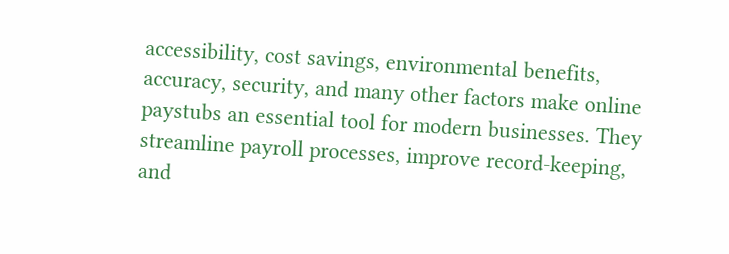accessibility, cost savings, environmental benefits, accuracy, security, and many other factors make online paystubs an essential tool for modern businesses. They streamline payroll processes, improve record-keeping, and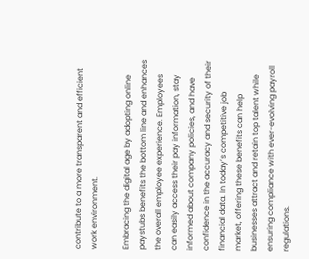contribute to a more transparent and efficient work environment.

Embracing the digital age by adopting online paystubs benefits the bottom line and enhances the overall employee experience. Employees can easily access their pay information, stay informed about company policies, and have confidence in the accuracy and security of their financial data. In today’s competitive job market, offering these benefits can help businesses attract and retain top talent while ensuring compliance with ever-evolving payroll regulations.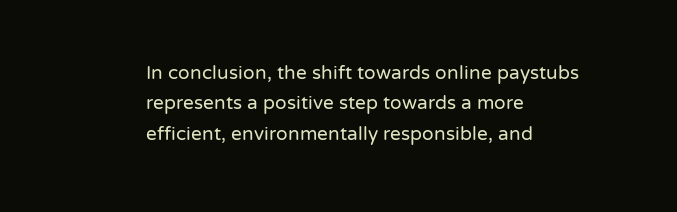In conclusion, the shift towards online paystubs represents a positive step towards a more efficient, environmentally responsible, and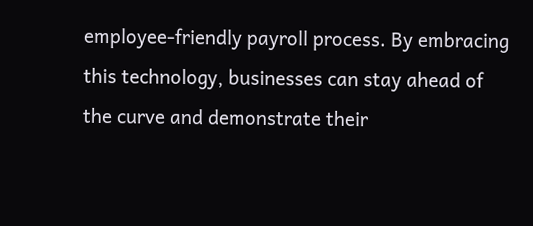employee-friendly payroll process. By embracing this technology, businesses can stay ahead of the curve and demonstrate their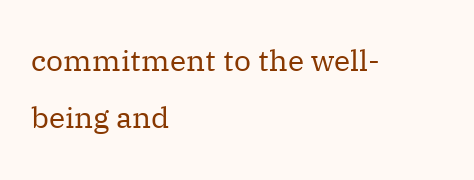commitment to the well-being and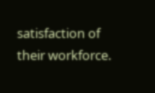satisfaction of their workforce.